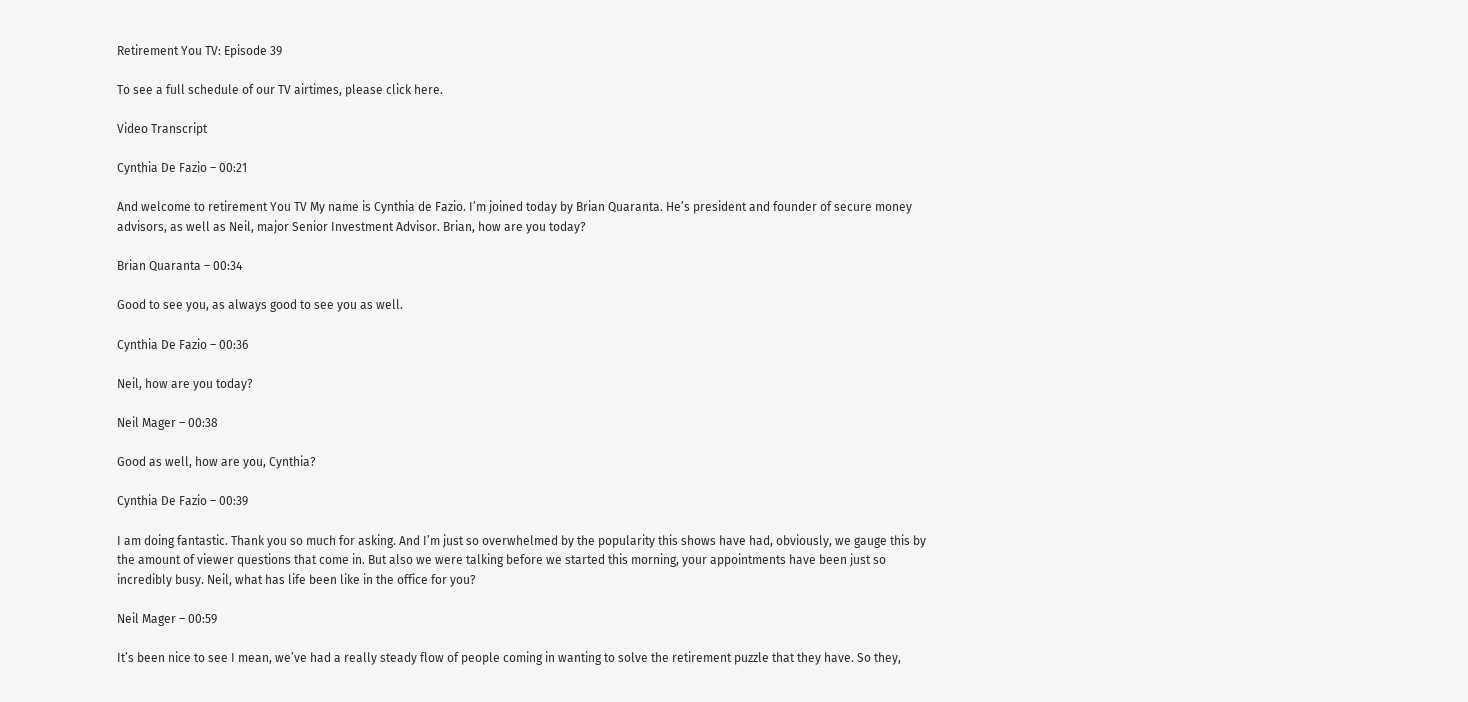Retirement You TV: Episode 39

To see a full schedule of our TV airtimes, please click here.

Video Transcript

Cynthia De Fazio – 00:21

And welcome to retirement You TV My name is Cynthia de Fazio. I’m joined today by Brian Quaranta. He’s president and founder of secure money advisors, as well as Neil, major Senior Investment Advisor. Brian, how are you today?

Brian Quaranta – 00:34

Good to see you, as always good to see you as well.

Cynthia De Fazio – 00:36

Neil, how are you today?

Neil Mager – 00:38

Good as well, how are you, Cynthia?

Cynthia De Fazio – 00:39

I am doing fantastic. Thank you so much for asking. And I’m just so overwhelmed by the popularity this shows have had, obviously, we gauge this by the amount of viewer questions that come in. But also we were talking before we started this morning, your appointments have been just so incredibly busy. Neil, what has life been like in the office for you?

Neil Mager – 00:59

It’s been nice to see I mean, we’ve had a really steady flow of people coming in wanting to solve the retirement puzzle that they have. So they,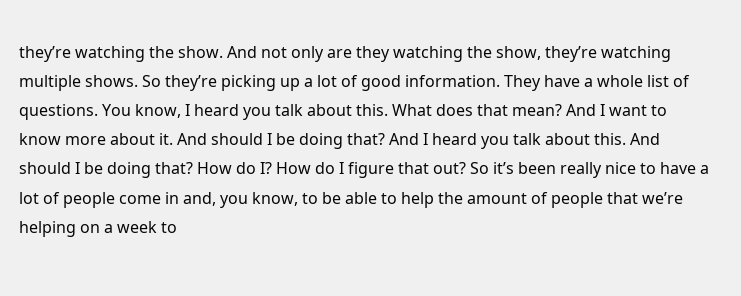they’re watching the show. And not only are they watching the show, they’re watching multiple shows. So they’re picking up a lot of good information. They have a whole list of questions. You know, I heard you talk about this. What does that mean? And I want to know more about it. And should I be doing that? And I heard you talk about this. And should I be doing that? How do I? How do I figure that out? So it’s been really nice to have a lot of people come in and, you know, to be able to help the amount of people that we’re helping on a week to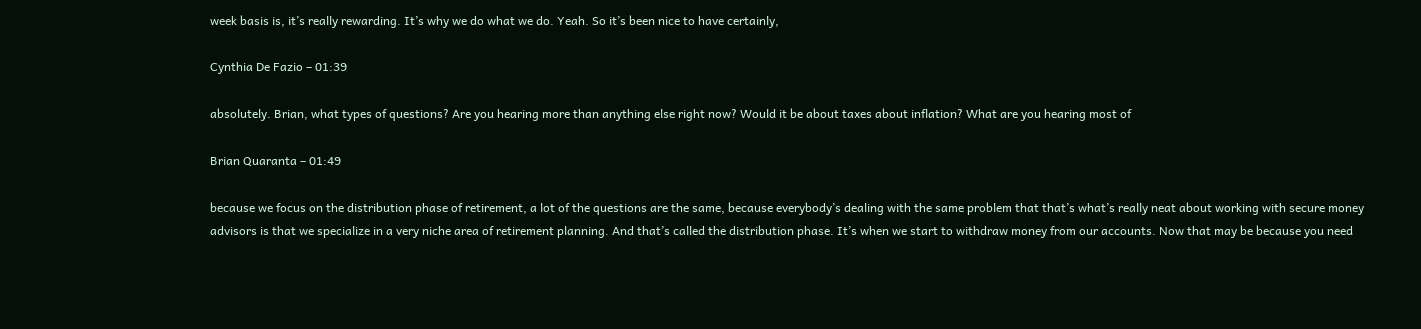week basis is, it’s really rewarding. It’s why we do what we do. Yeah. So it’s been nice to have certainly,

Cynthia De Fazio – 01:39

absolutely. Brian, what types of questions? Are you hearing more than anything else right now? Would it be about taxes about inflation? What are you hearing most of

Brian Quaranta – 01:49

because we focus on the distribution phase of retirement, a lot of the questions are the same, because everybody’s dealing with the same problem that that’s what’s really neat about working with secure money advisors is that we specialize in a very niche area of retirement planning. And that’s called the distribution phase. It’s when we start to withdraw money from our accounts. Now that may be because you need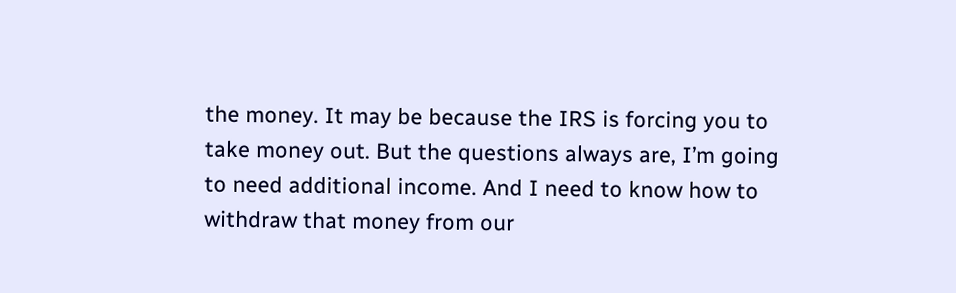the money. It may be because the IRS is forcing you to take money out. But the questions always are, I’m going to need additional income. And I need to know how to withdraw that money from our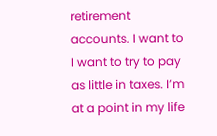retirement accounts. I want to I want to try to pay as little in taxes. I’m at a point in my life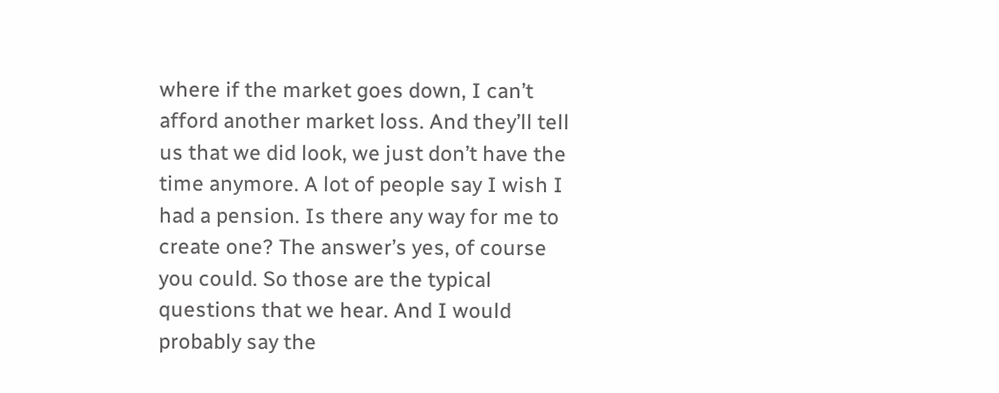where if the market goes down, I can’t afford another market loss. And they’ll tell us that we did look, we just don’t have the time anymore. A lot of people say I wish I had a pension. Is there any way for me to create one? The answer’s yes, of course you could. So those are the typical questions that we hear. And I would probably say the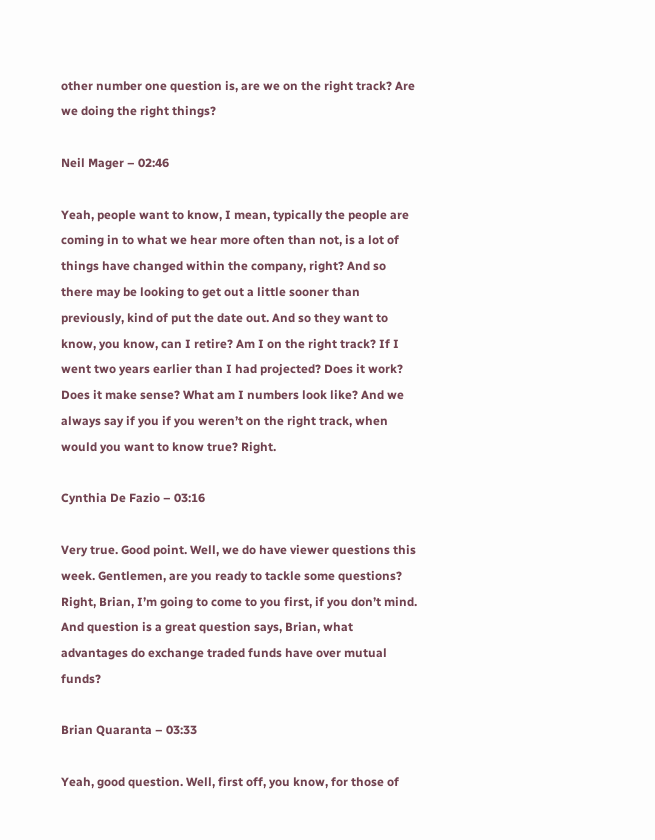other number one question is, are we on the right track? Are we doing the right things?

Neil Mager – 02:46

Yeah, people want to know, I mean, typically the people are coming in to what we hear more often than not, is a lot of things have changed within the company, right? And so there may be looking to get out a little sooner than previously, kind of put the date out. And so they want to know, you know, can I retire? Am I on the right track? If I went two years earlier than I had projected? Does it work? Does it make sense? What am I numbers look like? And we always say if you if you weren’t on the right track, when would you want to know true? Right.

Cynthia De Fazio – 03:16

Very true. Good point. Well, we do have viewer questions this week. Gentlemen, are you ready to tackle some questions? Right, Brian, I’m going to come to you first, if you don’t mind. And question is a great question says, Brian, what advantages do exchange traded funds have over mutual funds?

Brian Quaranta – 03:33

Yeah, good question. Well, first off, you know, for those of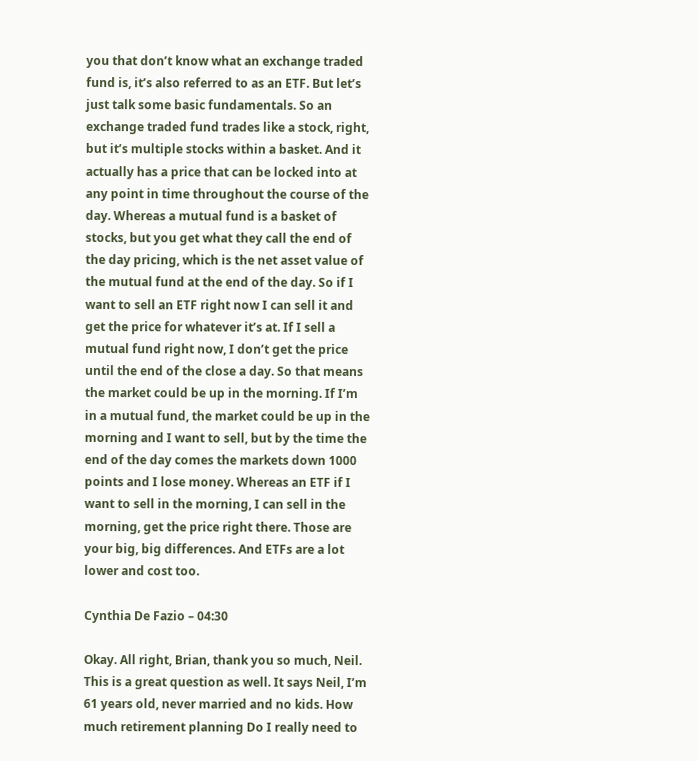you that don’t know what an exchange traded fund is, it’s also referred to as an ETF. But let’s just talk some basic fundamentals. So an exchange traded fund trades like a stock, right, but it’s multiple stocks within a basket. And it actually has a price that can be locked into at any point in time throughout the course of the day. Whereas a mutual fund is a basket of stocks, but you get what they call the end of the day pricing, which is the net asset value of the mutual fund at the end of the day. So if I want to sell an ETF right now I can sell it and get the price for whatever it’s at. If I sell a mutual fund right now, I don’t get the price until the end of the close a day. So that means the market could be up in the morning. If I’m in a mutual fund, the market could be up in the morning and I want to sell, but by the time the end of the day comes the markets down 1000 points and I lose money. Whereas an ETF if I want to sell in the morning, I can sell in the morning, get the price right there. Those are your big, big differences. And ETFs are a lot lower and cost too.

Cynthia De Fazio – 04:30

Okay. All right, Brian, thank you so much, Neil. This is a great question as well. It says Neil, I’m 61 years old, never married and no kids. How much retirement planning Do I really need to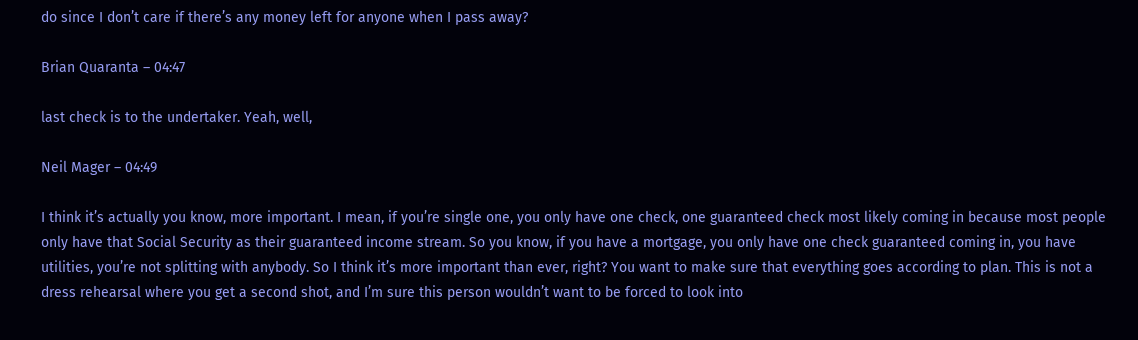do since I don’t care if there’s any money left for anyone when I pass away?

Brian Quaranta – 04:47

last check is to the undertaker. Yeah, well,

Neil Mager – 04:49

I think it’s actually you know, more important. I mean, if you’re single one, you only have one check, one guaranteed check most likely coming in because most people only have that Social Security as their guaranteed income stream. So you know, if you have a mortgage, you only have one check guaranteed coming in, you have utilities, you’re not splitting with anybody. So I think it’s more important than ever, right? You want to make sure that everything goes according to plan. This is not a dress rehearsal where you get a second shot, and I’m sure this person wouldn’t want to be forced to look into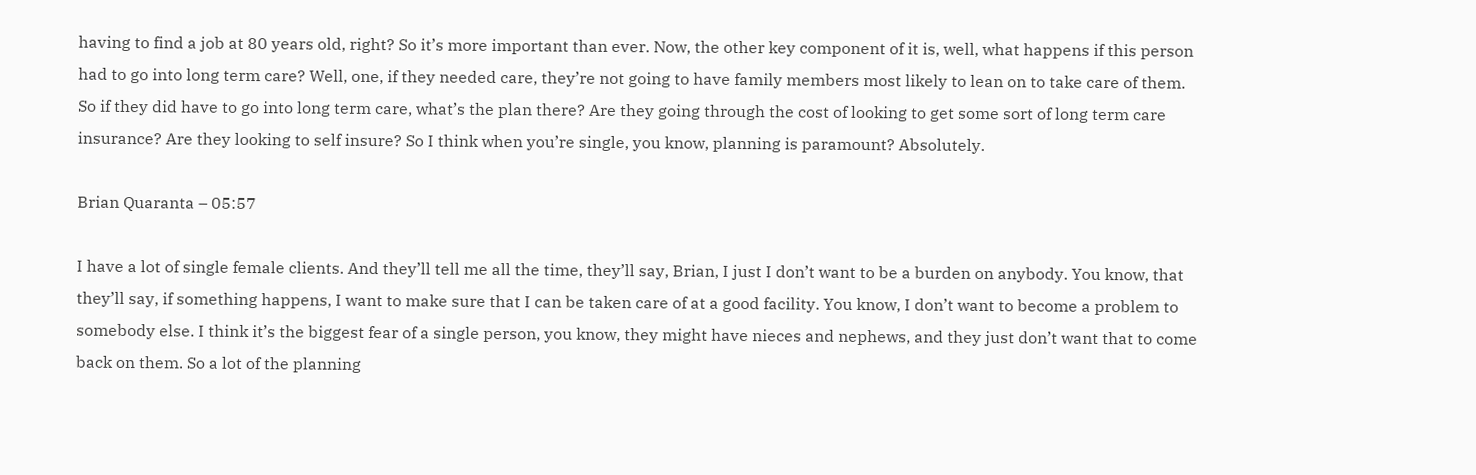having to find a job at 80 years old, right? So it’s more important than ever. Now, the other key component of it is, well, what happens if this person had to go into long term care? Well, one, if they needed care, they’re not going to have family members most likely to lean on to take care of them. So if they did have to go into long term care, what’s the plan there? Are they going through the cost of looking to get some sort of long term care insurance? Are they looking to self insure? So I think when you’re single, you know, planning is paramount? Absolutely.

Brian Quaranta – 05:57

I have a lot of single female clients. And they’ll tell me all the time, they’ll say, Brian, I just I don’t want to be a burden on anybody. You know, that they’ll say, if something happens, I want to make sure that I can be taken care of at a good facility. You know, I don’t want to become a problem to somebody else. I think it’s the biggest fear of a single person, you know, they might have nieces and nephews, and they just don’t want that to come back on them. So a lot of the planning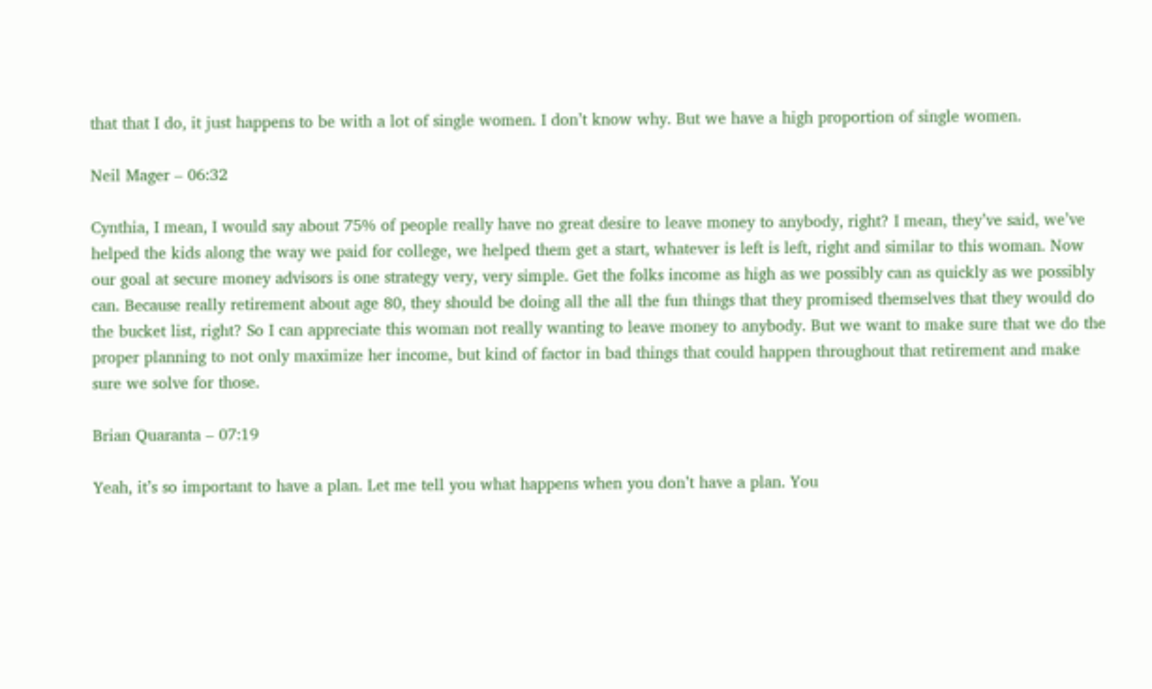that that I do, it just happens to be with a lot of single women. I don’t know why. But we have a high proportion of single women.

Neil Mager – 06:32

Cynthia, I mean, I would say about 75% of people really have no great desire to leave money to anybody, right? I mean, they’ve said, we’ve helped the kids along the way we paid for college, we helped them get a start, whatever is left is left, right and similar to this woman. Now our goal at secure money advisors is one strategy very, very simple. Get the folks income as high as we possibly can as quickly as we possibly can. Because really retirement about age 80, they should be doing all the all the fun things that they promised themselves that they would do the bucket list, right? So I can appreciate this woman not really wanting to leave money to anybody. But we want to make sure that we do the proper planning to not only maximize her income, but kind of factor in bad things that could happen throughout that retirement and make sure we solve for those.

Brian Quaranta – 07:19

Yeah, it’s so important to have a plan. Let me tell you what happens when you don’t have a plan. You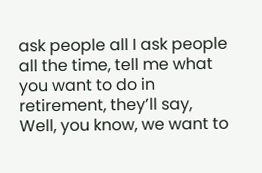ask people all I ask people all the time, tell me what you want to do in retirement, they’ll say, Well, you know, we want to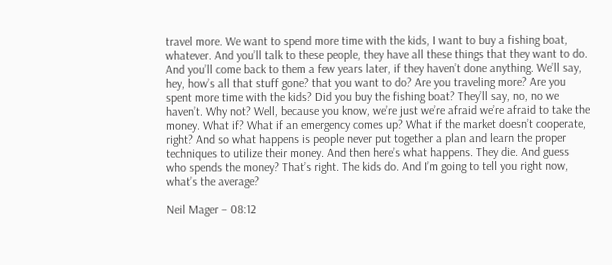travel more. We want to spend more time with the kids, I want to buy a fishing boat, whatever. And you’ll talk to these people, they have all these things that they want to do. And you’ll come back to them a few years later, if they haven’t done anything. We’ll say, hey, how’s all that stuff gone? that you want to do? Are you traveling more? Are you spent more time with the kids? Did you buy the fishing boat? They’ll say, no, no we haven’t. Why not? Well, because you know, we’re just we’re afraid we’re afraid to take the money. What if? What if an emergency comes up? What if the market doesn’t cooperate, right? And so what happens is people never put together a plan and learn the proper techniques to utilize their money. And then here’s what happens. They die. And guess who spends the money? That’s right. The kids do. And I’m going to tell you right now, what’s the average?

Neil Mager – 08:12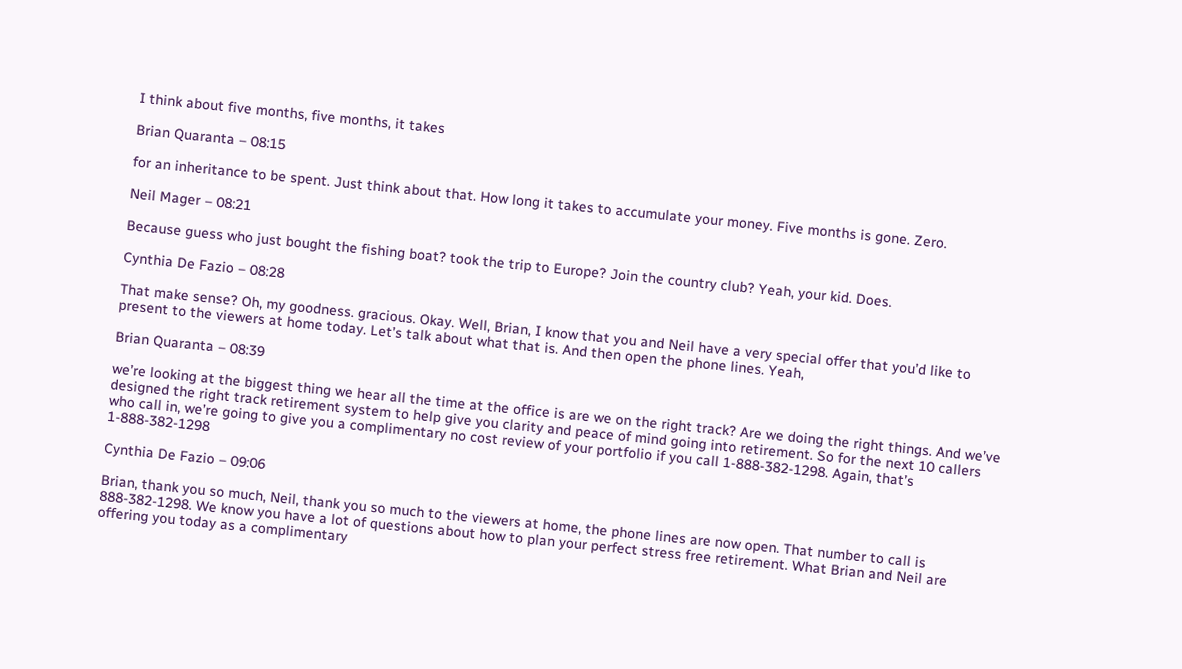I think about five months, five months, it takes

Brian Quaranta – 08:15

for an inheritance to be spent. Just think about that. How long it takes to accumulate your money. Five months is gone. Zero.

Neil Mager – 08:21

Because guess who just bought the fishing boat? took the trip to Europe? Join the country club? Yeah, your kid. Does.

Cynthia De Fazio – 08:28

That make sense? Oh, my goodness. gracious. Okay. Well, Brian, I know that you and Neil have a very special offer that you’d like to present to the viewers at home today. Let’s talk about what that is. And then open the phone lines. Yeah,

Brian Quaranta – 08:39

we’re looking at the biggest thing we hear all the time at the office is are we on the right track? Are we doing the right things. And we’ve designed the right track retirement system to help give you clarity and peace of mind going into retirement. So for the next 10 callers who call in, we’re going to give you a complimentary no cost review of your portfolio if you call 1-888-382-1298. Again, that’s 1-888-382-1298

Cynthia De Fazio – 09:06

Brian, thank you so much, Neil, thank you so much to the viewers at home, the phone lines are now open. That number to call is 888-382-1298. We know you have a lot of questions about how to plan your perfect stress free retirement. What Brian and Neil are offering you today as a complimentary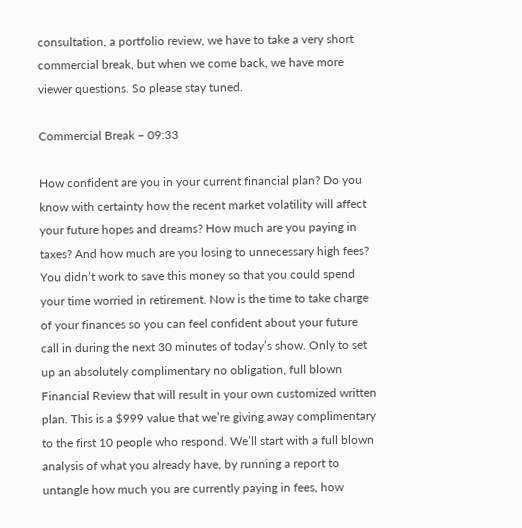consultation, a portfolio review, we have to take a very short commercial break, but when we come back, we have more viewer questions. So please stay tuned.

Commercial Break – 09:33

How confident are you in your current financial plan? Do you know with certainty how the recent market volatility will affect your future hopes and dreams? How much are you paying in taxes? And how much are you losing to unnecessary high fees? You didn’t work to save this money so that you could spend your time worried in retirement. Now is the time to take charge of your finances so you can feel confident about your future call in during the next 30 minutes of today’s show. Only to set up an absolutely complimentary no obligation, full blown Financial Review that will result in your own customized written plan. This is a $999 value that we’re giving away complimentary to the first 10 people who respond. We’ll start with a full blown analysis of what you already have, by running a report to untangle how much you are currently paying in fees, how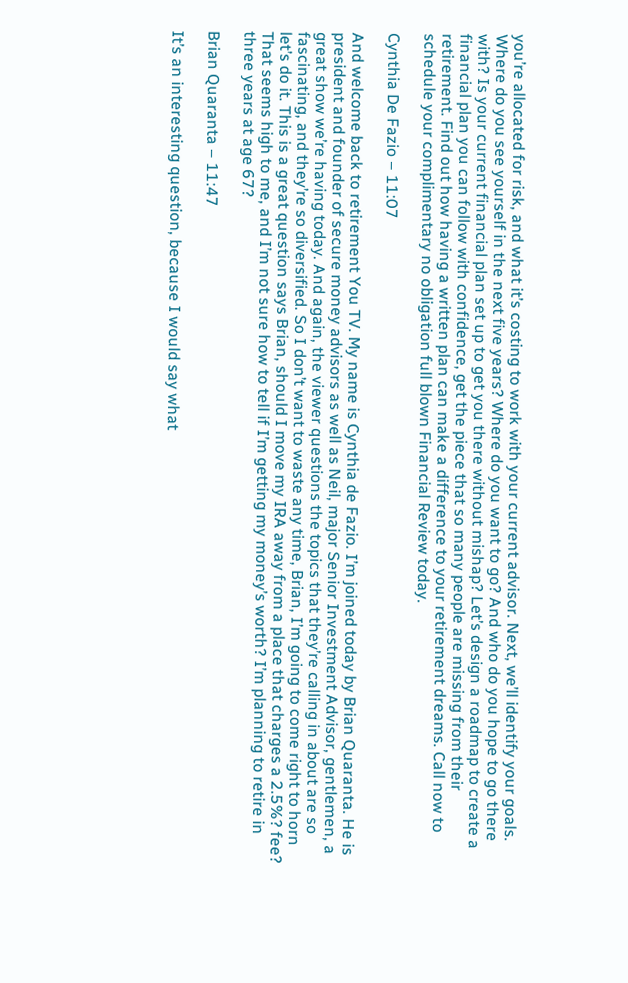you’re allocated for risk, and what it’s costing to work with your current advisor. Next, we’ll identify your goals. Where do you see yourself in the next five years? Where do you want to go? And who do you hope to go there with? Is your current financial plan set up to get you there without mishap? Let’s design a roadmap to create a financial plan you can follow with confidence, get the piece that so many people are missing from their retirement. Find out how having a written plan can make a difference to your retirement dreams. Call now to schedule your complimentary no obligation full blown Financial Review today.

Cynthia De Fazio – 11:07

And welcome back to retirement You TV. My name is Cynthia de Fazio. I’m joined today by Brian Quaranta. He is president and founder of secure money advisors as well as Neil, major Senior Investment Advisor, gentlemen, a great show we’re having today. And again, the viewer questions the topics that they’re calling in about are so fascinating, and they’re so diversified. So I don’t want to waste any time, Brian, I’m going to come right to horn let’s do it. This is a great question says Brian, should I move my IRA away from a place that charges a 2.5%? fee? That seems high to me, and I’m not sure how to tell if I’m getting my money’s worth? I’m planning to retire in three years at age 67?

Brian Quaranta – 11:47

It’s an interesting question, because I would say what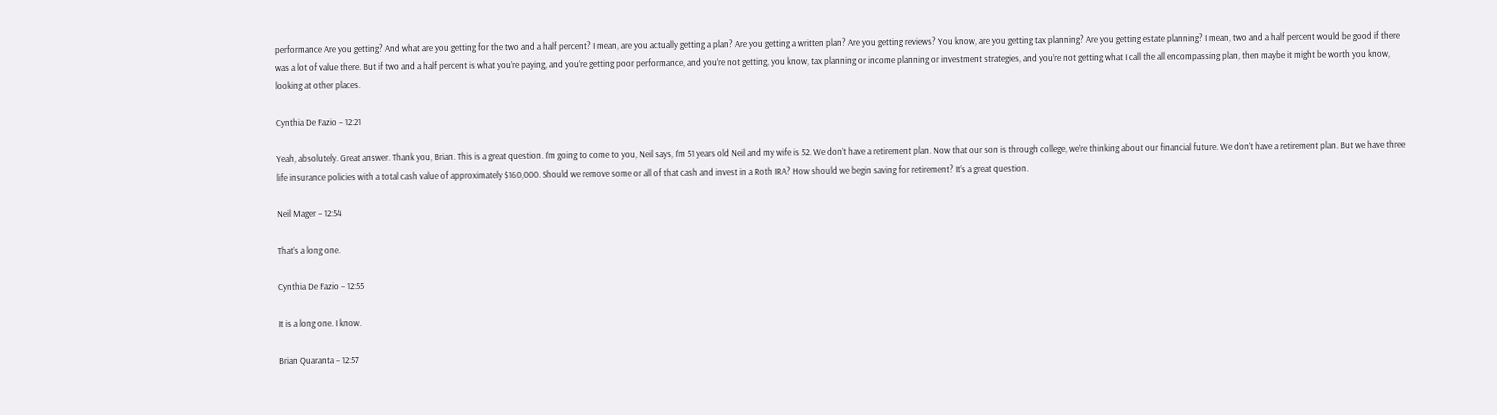performance Are you getting? And what are you getting for the two and a half percent? I mean, are you actually getting a plan? Are you getting a written plan? Are you getting reviews? You know, are you getting tax planning? Are you getting estate planning? I mean, two and a half percent would be good if there was a lot of value there. But if two and a half percent is what you’re paying, and you’re getting poor performance, and you’re not getting, you know, tax planning or income planning or investment strategies, and you’re not getting what I call the all encompassing plan, then maybe it might be worth you know, looking at other places.

Cynthia De Fazio – 12:21

Yeah, absolutely. Great answer. Thank you, Brian. This is a great question. I’m going to come to you, Neil says, I’m 51 years old Neil and my wife is 52. We don’t have a retirement plan. Now that our son is through college, we’re thinking about our financial future. We don’t have a retirement plan. But we have three life insurance policies with a total cash value of approximately $160,000. Should we remove some or all of that cash and invest in a Roth IRA? How should we begin saving for retirement? It’s a great question.

Neil Mager – 12:54

That’s a long one.

Cynthia De Fazio – 12:55

It is a long one. I know.

Brian Quaranta – 12:57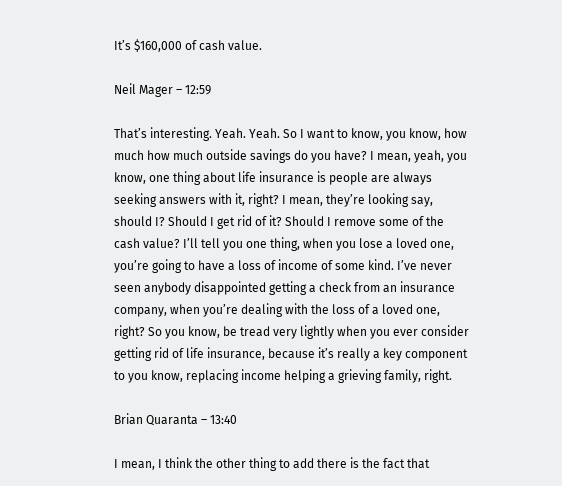It’s $160,000 of cash value.

Neil Mager – 12:59

That’s interesting. Yeah. Yeah. So I want to know, you know, how much how much outside savings do you have? I mean, yeah, you know, one thing about life insurance is people are always seeking answers with it, right? I mean, they’re looking say, should I? Should I get rid of it? Should I remove some of the cash value? I’ll tell you one thing, when you lose a loved one, you’re going to have a loss of income of some kind. I’ve never seen anybody disappointed getting a check from an insurance company, when you’re dealing with the loss of a loved one, right? So you know, be tread very lightly when you ever consider getting rid of life insurance, because it’s really a key component to you know, replacing income helping a grieving family, right.

Brian Quaranta – 13:40

I mean, I think the other thing to add there is the fact that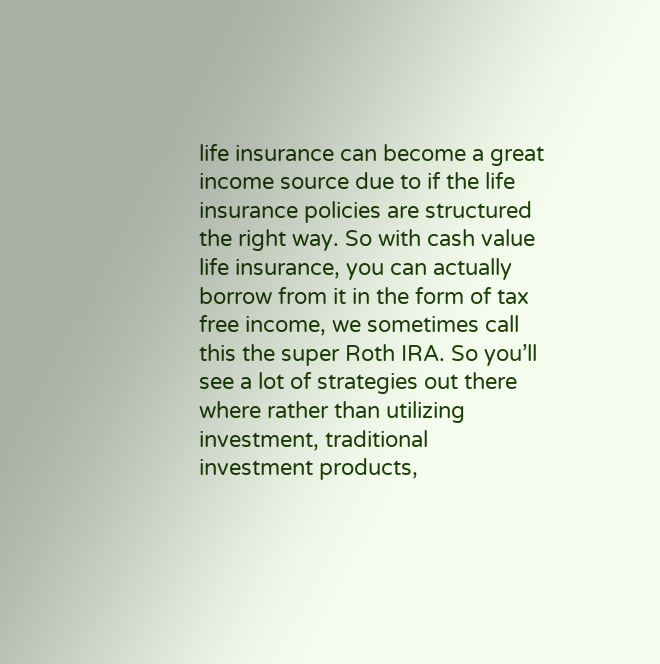life insurance can become a great income source due to if the life insurance policies are structured the right way. So with cash value life insurance, you can actually borrow from it in the form of tax free income, we sometimes call this the super Roth IRA. So you’ll see a lot of strategies out there where rather than utilizing investment, traditional investment products,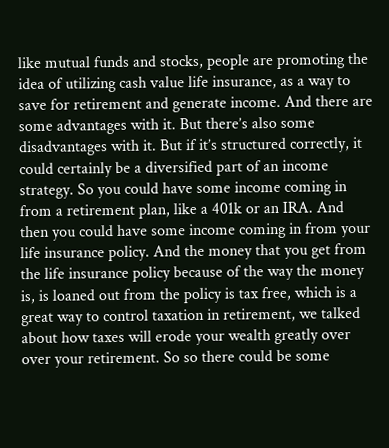like mutual funds and stocks, people are promoting the idea of utilizing cash value life insurance, as a way to save for retirement and generate income. And there are some advantages with it. But there’s also some disadvantages with it. But if it’s structured correctly, it could certainly be a diversified part of an income strategy. So you could have some income coming in from a retirement plan, like a 401k or an IRA. And then you could have some income coming in from your life insurance policy. And the money that you get from the life insurance policy because of the way the money is, is loaned out from the policy is tax free, which is a great way to control taxation in retirement, we talked about how taxes will erode your wealth greatly over over your retirement. So so there could be some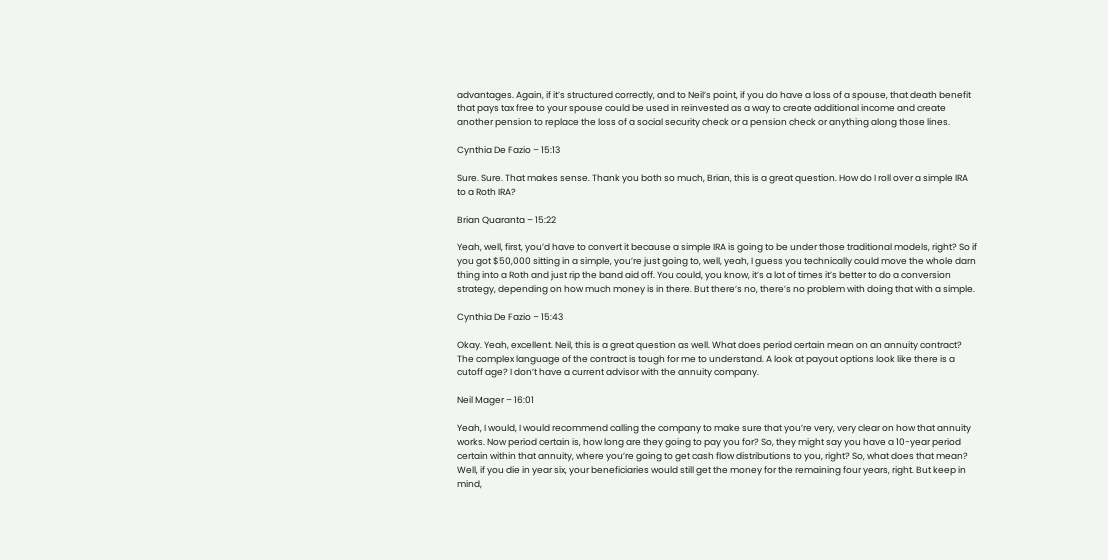advantages. Again, if it’s structured correctly, and to Neil’s point, if you do have a loss of a spouse, that death benefit that pays tax free to your spouse could be used in reinvested as a way to create additional income and create another pension to replace the loss of a social security check or a pension check or anything along those lines.

Cynthia De Fazio – 15:13

Sure. Sure. That makes sense. Thank you both so much, Brian, this is a great question. How do I roll over a simple IRA to a Roth IRA?

Brian Quaranta – 15:22

Yeah, well, first, you’d have to convert it because a simple IRA is going to be under those traditional models, right? So if you got $50,000 sitting in a simple, you’re just going to, well, yeah, I guess you technically could move the whole darn thing into a Roth and just rip the band aid off. You could, you know, it’s a lot of times it’s better to do a conversion strategy, depending on how much money is in there. But there’s no, there’s no problem with doing that with a simple.

Cynthia De Fazio – 15:43

Okay. Yeah, excellent. Neil, this is a great question as well. What does period certain mean on an annuity contract? The complex language of the contract is tough for me to understand. A look at payout options look like there is a cutoff age? I don’t have a current advisor with the annuity company.

Neil Mager – 16:01

Yeah, I would, I would recommend calling the company to make sure that you’re very, very clear on how that annuity works. Now period certain is, how long are they going to pay you for? So, they might say you have a 10-year period certain within that annuity, where you’re going to get cash flow distributions to you, right? So, what does that mean? Well, if you die in year six, your beneficiaries would still get the money for the remaining four years, right. But keep in mind,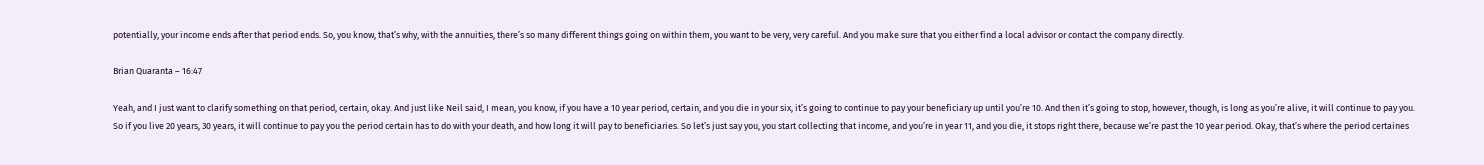potentially, your income ends after that period ends. So, you know, that’s why, with the annuities, there’s so many different things going on within them, you want to be very, very careful. And you make sure that you either find a local advisor or contact the company directly.

Brian Quaranta – 16:47

Yeah, and I just want to clarify something on that period, certain, okay. And just like Neil said, I mean, you know, if you have a 10 year period, certain, and you die in your six, it’s going to continue to pay your beneficiary up until you’re 10. And then it’s going to stop, however, though, is long as you’re alive, it will continue to pay you. So if you live 20 years, 30 years, it will continue to pay you the period certain has to do with your death, and how long it will pay to beneficiaries. So let’s just say you, you start collecting that income, and you’re in year 11, and you die, it stops right there, because we’re past the 10 year period. Okay, that’s where the period certaines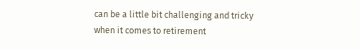can be a little bit challenging and tricky when it comes to retirement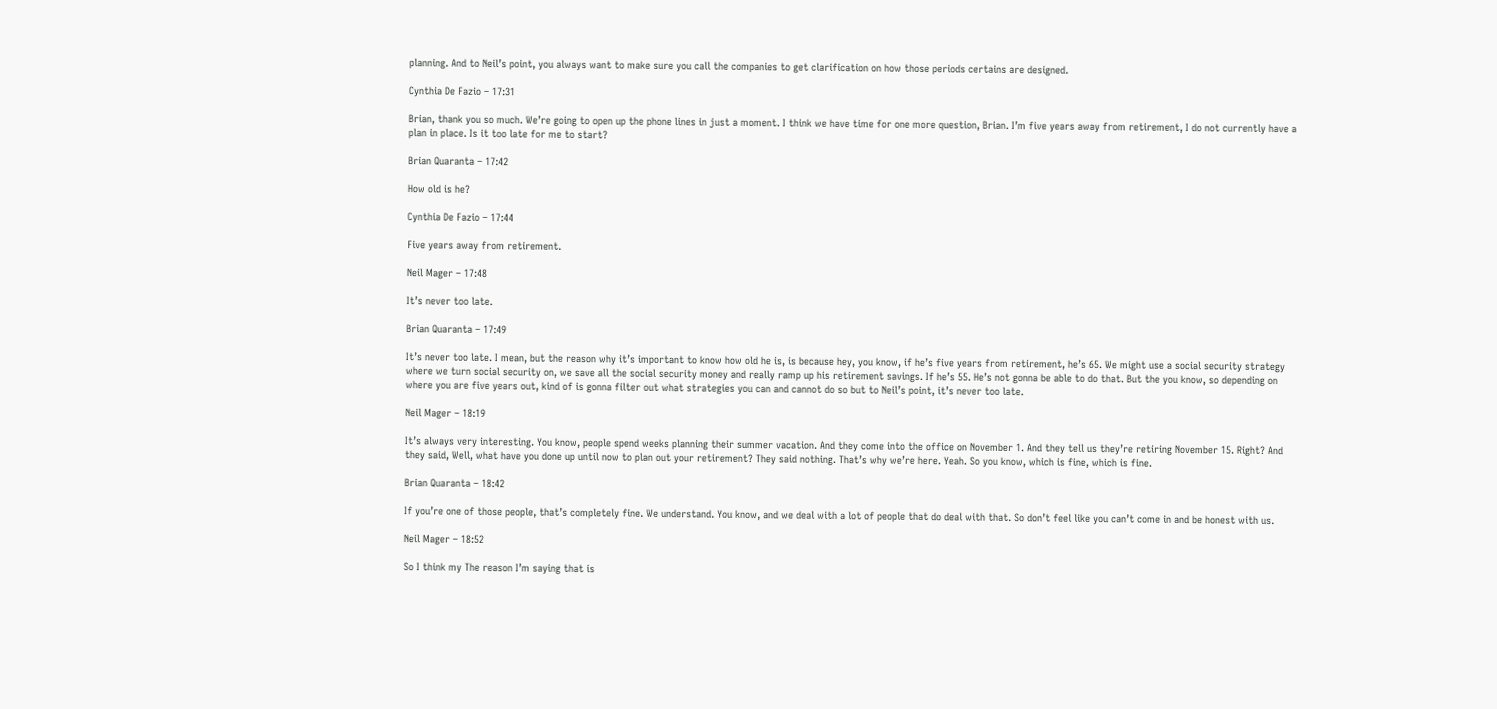planning. And to Neil’s point, you always want to make sure you call the companies to get clarification on how those periods certains are designed.

Cynthia De Fazio – 17:31

Brian, thank you so much. We’re going to open up the phone lines in just a moment. I think we have time for one more question, Brian. I’m five years away from retirement, I do not currently have a plan in place. Is it too late for me to start?

Brian Quaranta – 17:42

How old is he?

Cynthia De Fazio – 17:44

Five years away from retirement.

Neil Mager – 17:48

It’s never too late.

Brian Quaranta – 17:49

It’s never too late. I mean, but the reason why it’s important to know how old he is, is because hey, you know, if he’s five years from retirement, he’s 65. We might use a social security strategy where we turn social security on, we save all the social security money and really ramp up his retirement savings. If he’s 55. He’s not gonna be able to do that. But the you know, so depending on where you are five years out, kind of is gonna filter out what strategies you can and cannot do so but to Neil’s point, it’s never too late.

Neil Mager – 18:19

It’s always very interesting. You know, people spend weeks planning their summer vacation. And they come into the office on November 1. And they tell us they’re retiring November 15. Right? And they said, Well, what have you done up until now to plan out your retirement? They said nothing. That’s why we’re here. Yeah. So you know, which is fine, which is fine.

Brian Quaranta – 18:42

If you’re one of those people, that’s completely fine. We understand. You know, and we deal with a lot of people that do deal with that. So don’t feel like you can’t come in and be honest with us.

Neil Mager – 18:52

So I think my The reason I’m saying that is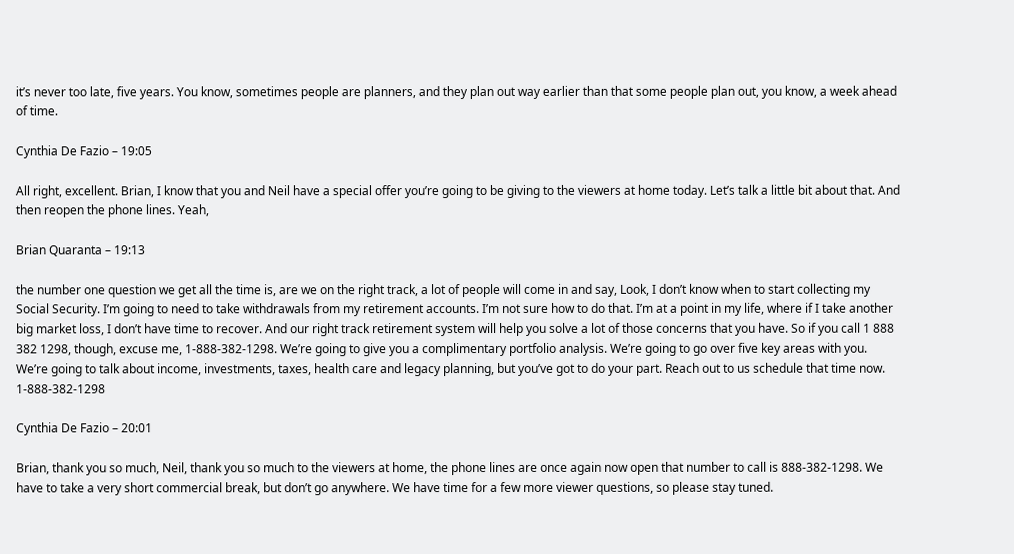it’s never too late, five years. You know, sometimes people are planners, and they plan out way earlier than that some people plan out, you know, a week ahead of time.

Cynthia De Fazio – 19:05

All right, excellent. Brian, I know that you and Neil have a special offer you’re going to be giving to the viewers at home today. Let’s talk a little bit about that. And then reopen the phone lines. Yeah,

Brian Quaranta – 19:13

the number one question we get all the time is, are we on the right track, a lot of people will come in and say, Look, I don’t know when to start collecting my Social Security. I’m going to need to take withdrawals from my retirement accounts. I’m not sure how to do that. I’m at a point in my life, where if I take another big market loss, I don’t have time to recover. And our right track retirement system will help you solve a lot of those concerns that you have. So if you call 1 888 382 1298, though, excuse me, 1-888-382-1298. We’re going to give you a complimentary portfolio analysis. We’re going to go over five key areas with you. We’re going to talk about income, investments, taxes, health care and legacy planning, but you’ve got to do your part. Reach out to us schedule that time now. 1-888-382-1298

Cynthia De Fazio – 20:01

Brian, thank you so much, Neil, thank you so much to the viewers at home, the phone lines are once again now open that number to call is 888-382-1298. We have to take a very short commercial break, but don’t go anywhere. We have time for a few more viewer questions, so please stay tuned.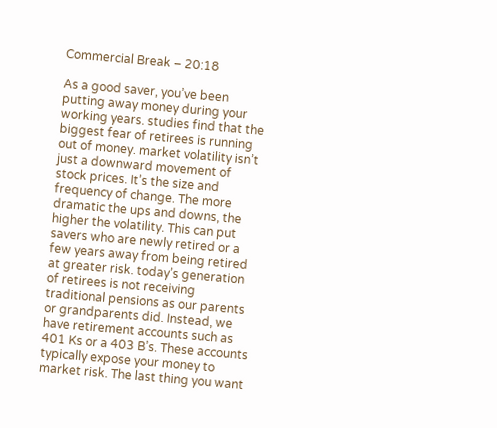Commercial Break – 20:18

As a good saver, you’ve been putting away money during your working years. studies find that the biggest fear of retirees is running out of money. market volatility isn’t just a downward movement of stock prices. It’s the size and frequency of change. The more dramatic the ups and downs, the higher the volatility. This can put savers who are newly retired or a few years away from being retired at greater risk. today’s generation of retirees is not receiving traditional pensions as our parents or grandparents did. Instead, we have retirement accounts such as 401 Ks or a 403 B’s. These accounts typically expose your money to market risk. The last thing you want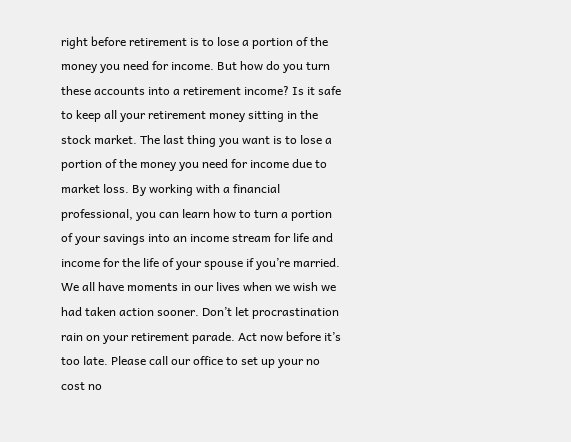right before retirement is to lose a portion of the money you need for income. But how do you turn these accounts into a retirement income? Is it safe to keep all your retirement money sitting in the stock market. The last thing you want is to lose a portion of the money you need for income due to market loss. By working with a financial professional, you can learn how to turn a portion of your savings into an income stream for life and income for the life of your spouse if you’re married. We all have moments in our lives when we wish we had taken action sooner. Don’t let procrastination rain on your retirement parade. Act now before it’s too late. Please call our office to set up your no cost no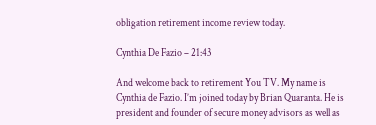obligation retirement income review today.

Cynthia De Fazio – 21:43

And welcome back to retirement You TV. My name is Cynthia de Fazio. I’m joined today by Brian Quaranta. He is president and founder of secure money advisors as well as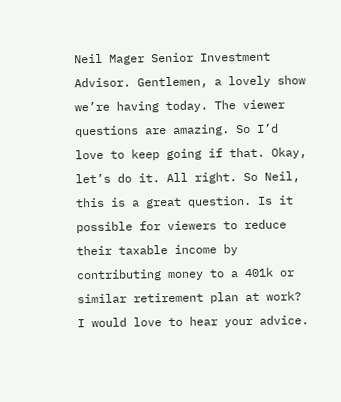Neil Mager Senior Investment Advisor. Gentlemen, a lovely show we’re having today. The viewer questions are amazing. So I’d love to keep going if that. Okay, let’s do it. All right. So Neil, this is a great question. Is it possible for viewers to reduce their taxable income by contributing money to a 401k or similar retirement plan at work? I would love to hear your advice.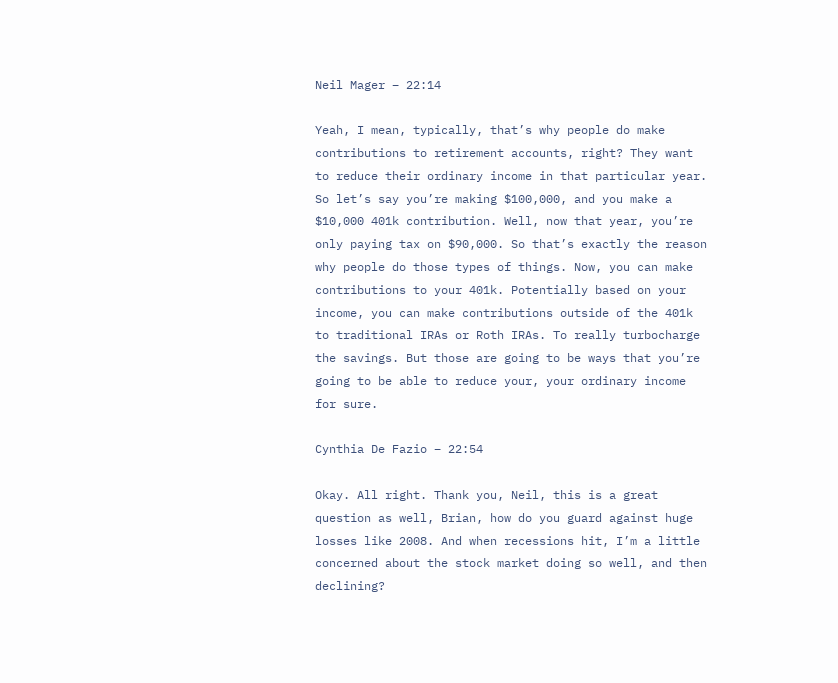Neil Mager – 22:14

Yeah, I mean, typically, that’s why people do make contributions to retirement accounts, right? They want to reduce their ordinary income in that particular year. So let’s say you’re making $100,000, and you make a $10,000 401k contribution. Well, now that year, you’re only paying tax on $90,000. So that’s exactly the reason why people do those types of things. Now, you can make contributions to your 401k. Potentially based on your income, you can make contributions outside of the 401k to traditional IRAs or Roth IRAs. To really turbocharge the savings. But those are going to be ways that you’re going to be able to reduce your, your ordinary income for sure.

Cynthia De Fazio – 22:54

Okay. All right. Thank you, Neil, this is a great question as well, Brian, how do you guard against huge losses like 2008. And when recessions hit, I’m a little concerned about the stock market doing so well, and then declining?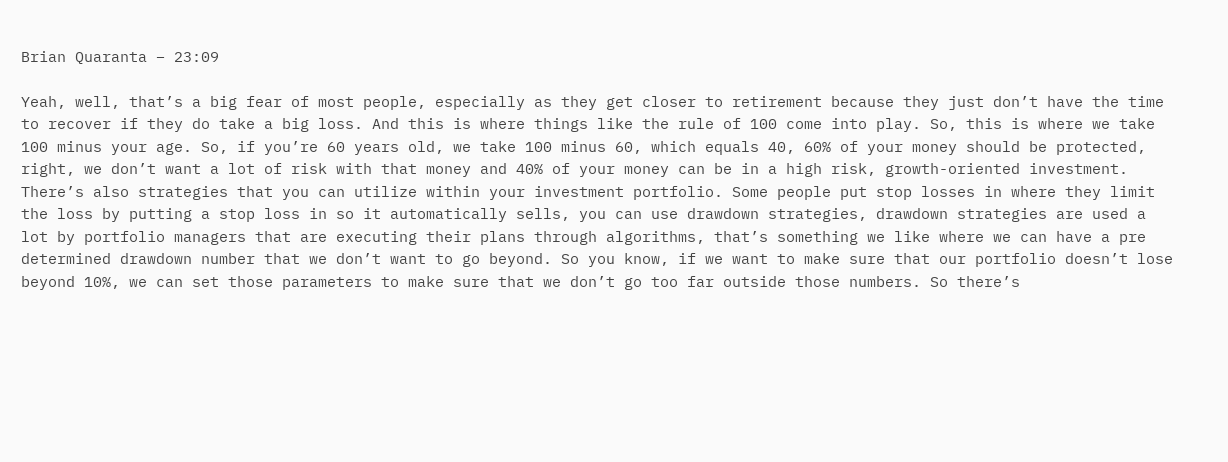Brian Quaranta – 23:09

Yeah, well, that’s a big fear of most people, especially as they get closer to retirement because they just don’t have the time to recover if they do take a big loss. And this is where things like the rule of 100 come into play. So, this is where we take 100 minus your age. So, if you’re 60 years old, we take 100 minus 60, which equals 40, 60% of your money should be protected, right, we don’t want a lot of risk with that money and 40% of your money can be in a high risk, growth-oriented investment. There’s also strategies that you can utilize within your investment portfolio. Some people put stop losses in where they limit the loss by putting a stop loss in so it automatically sells, you can use drawdown strategies, drawdown strategies are used a lot by portfolio managers that are executing their plans through algorithms, that’s something we like where we can have a pre determined drawdown number that we don’t want to go beyond. So you know, if we want to make sure that our portfolio doesn’t lose beyond 10%, we can set those parameters to make sure that we don’t go too far outside those numbers. So there’s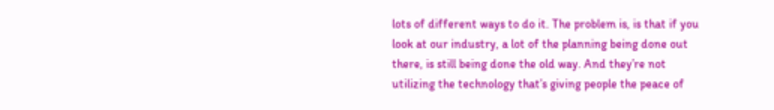lots of different ways to do it. The problem is, is that if you look at our industry, a lot of the planning being done out there, is still being done the old way. And they’re not utilizing the technology that’s giving people the peace of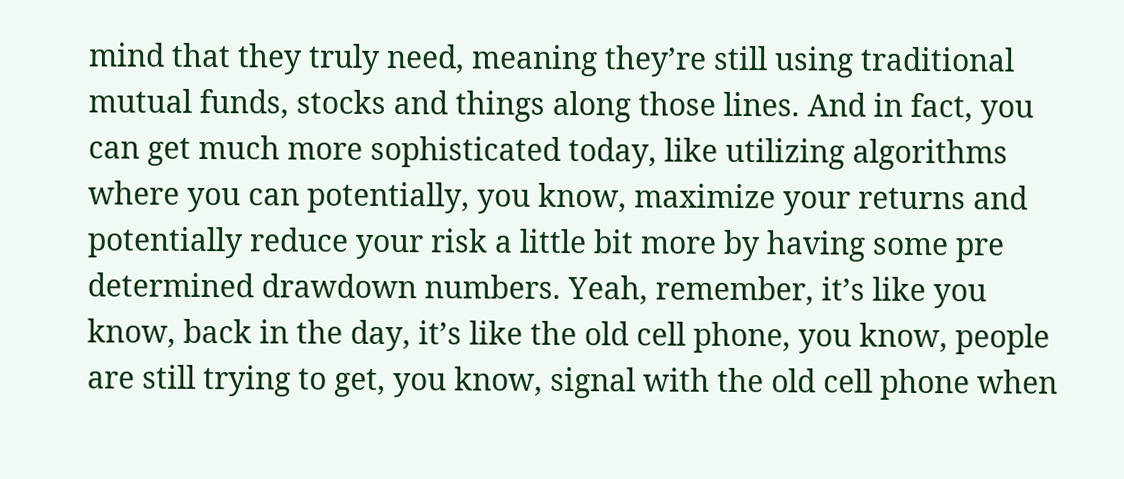mind that they truly need, meaning they’re still using traditional mutual funds, stocks and things along those lines. And in fact, you can get much more sophisticated today, like utilizing algorithms where you can potentially, you know, maximize your returns and potentially reduce your risk a little bit more by having some pre determined drawdown numbers. Yeah, remember, it’s like you know, back in the day, it’s like the old cell phone, you know, people are still trying to get, you know, signal with the old cell phone when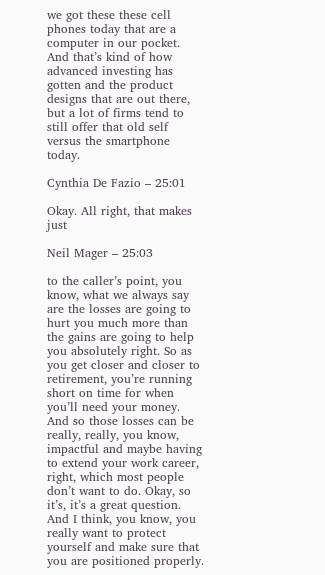we got these these cell phones today that are a computer in our pocket. And that’s kind of how advanced investing has gotten and the product designs that are out there, but a lot of firms tend to still offer that old self versus the smartphone today.

Cynthia De Fazio – 25:01

Okay. All right, that makes just

Neil Mager – 25:03

to the caller’s point, you know, what we always say are the losses are going to hurt you much more than the gains are going to help you absolutely right. So as you get closer and closer to retirement, you’re running short on time for when you’ll need your money. And so those losses can be really, really, you know, impactful and maybe having to extend your work career, right, which most people don’t want to do. Okay, so it’s, it’s a great question. And I think, you know, you really want to protect yourself and make sure that you are positioned properly.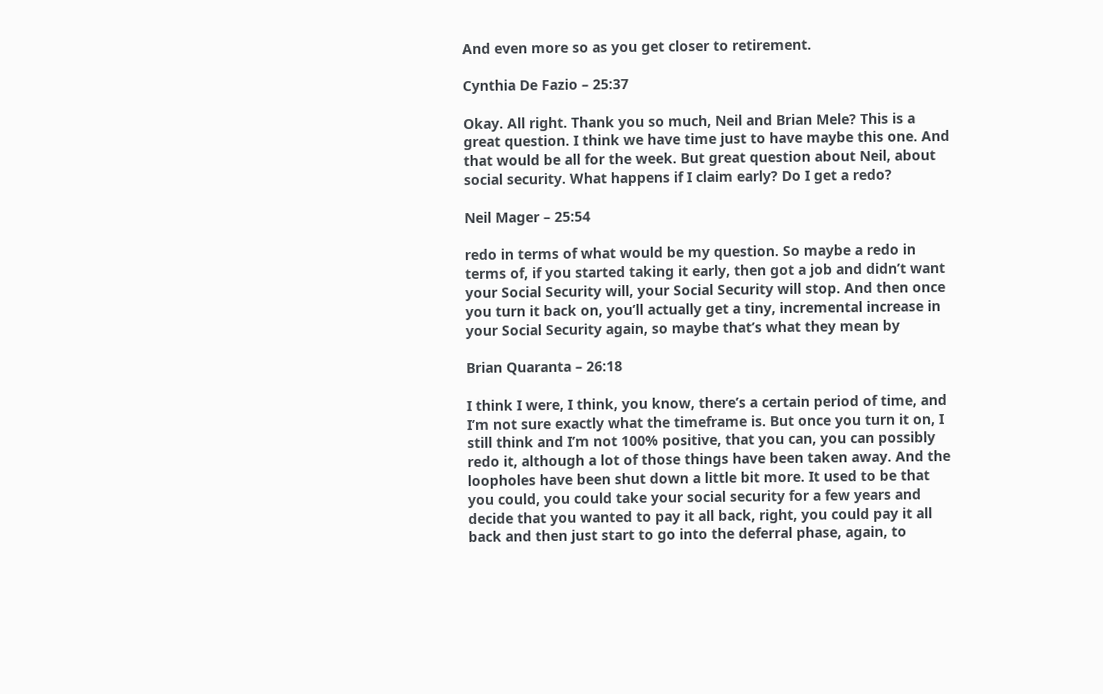And even more so as you get closer to retirement.

Cynthia De Fazio – 25:37

Okay. All right. Thank you so much, Neil and Brian Mele? This is a great question. I think we have time just to have maybe this one. And that would be all for the week. But great question about Neil, about social security. What happens if I claim early? Do I get a redo?

Neil Mager – 25:54

redo in terms of what would be my question. So maybe a redo in terms of, if you started taking it early, then got a job and didn’t want your Social Security will, your Social Security will stop. And then once you turn it back on, you’ll actually get a tiny, incremental increase in your Social Security again, so maybe that’s what they mean by

Brian Quaranta – 26:18

I think I were, I think, you know, there’s a certain period of time, and I’m not sure exactly what the timeframe is. But once you turn it on, I still think and I’m not 100% positive, that you can, you can possibly redo it, although a lot of those things have been taken away. And the loopholes have been shut down a little bit more. It used to be that you could, you could take your social security for a few years and decide that you wanted to pay it all back, right, you could pay it all back and then just start to go into the deferral phase, again, to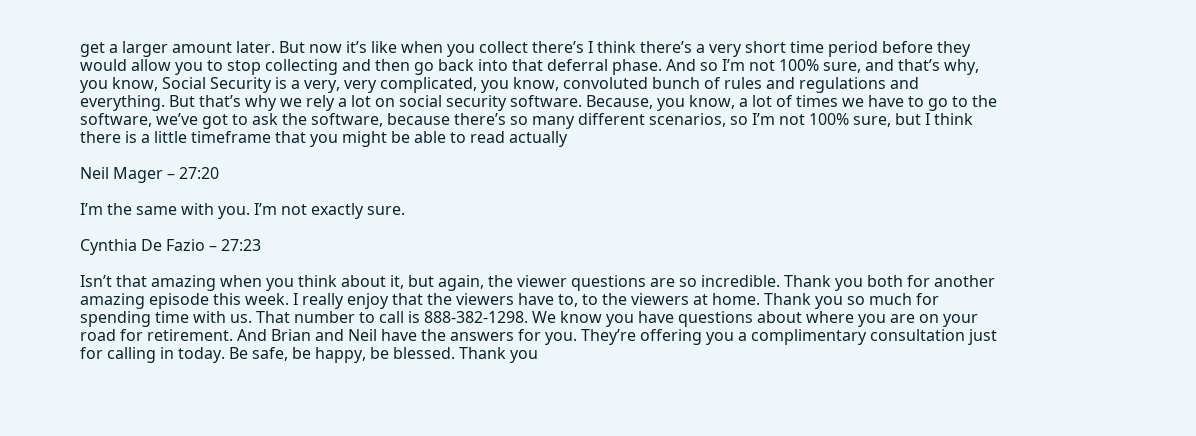get a larger amount later. But now it’s like when you collect there’s I think there’s a very short time period before they would allow you to stop collecting and then go back into that deferral phase. And so I’m not 100% sure, and that’s why, you know, Social Security is a very, very complicated, you know, convoluted bunch of rules and regulations and everything. But that’s why we rely a lot on social security software. Because, you know, a lot of times we have to go to the software, we’ve got to ask the software, because there’s so many different scenarios, so I’m not 100% sure, but I think there is a little timeframe that you might be able to read actually

Neil Mager – 27:20

I’m the same with you. I’m not exactly sure.

Cynthia De Fazio – 27:23

Isn’t that amazing when you think about it, but again, the viewer questions are so incredible. Thank you both for another amazing episode this week. I really enjoy that the viewers have to, to the viewers at home. Thank you so much for spending time with us. That number to call is 888-382-1298. We know you have questions about where you are on your road for retirement. And Brian and Neil have the answers for you. They’re offering you a complimentary consultation just for calling in today. Be safe, be happy, be blessed. Thank you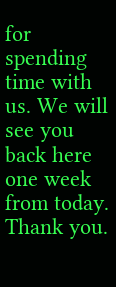for spending time with us. We will see you back here one week from today. Thank you.